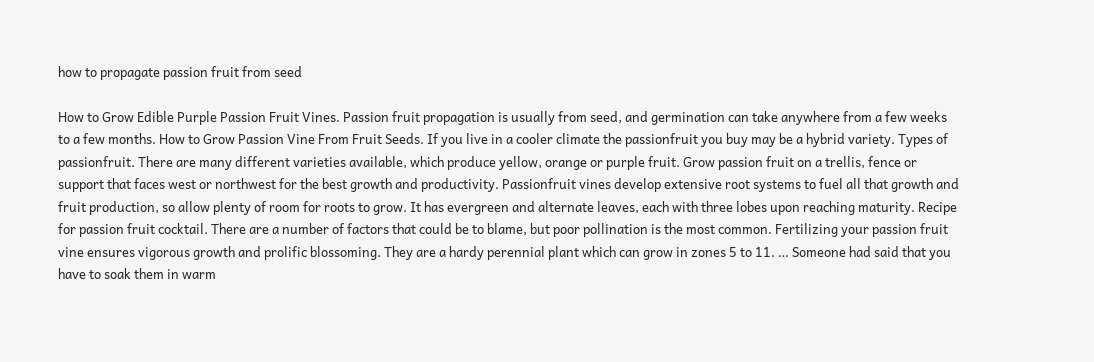how to propagate passion fruit from seed

How to Grow Edible Purple Passion Fruit Vines. Passion fruit propagation is usually from seed, and germination can take anywhere from a few weeks to a few months. How to Grow Passion Vine From Fruit Seeds. If you live in a cooler climate the passionfruit you buy may be a hybrid variety. Types of passionfruit. There are many different varieties available, which produce yellow, orange or purple fruit. Grow passion fruit on a trellis, fence or support that faces west or northwest for the best growth and productivity. Passionfruit vines develop extensive root systems to fuel all that growth and fruit production, so allow plenty of room for roots to grow. It has evergreen and alternate leaves, each with three lobes upon reaching maturity. Recipe for passion fruit cocktail. There are a number of factors that could be to blame, but poor pollination is the most common. Fertilizing your passion fruit vine ensures vigorous growth and prolific blossoming. They are a hardy perennial plant which can grow in zones 5 to 11. … Someone had said that you have to soak them in warm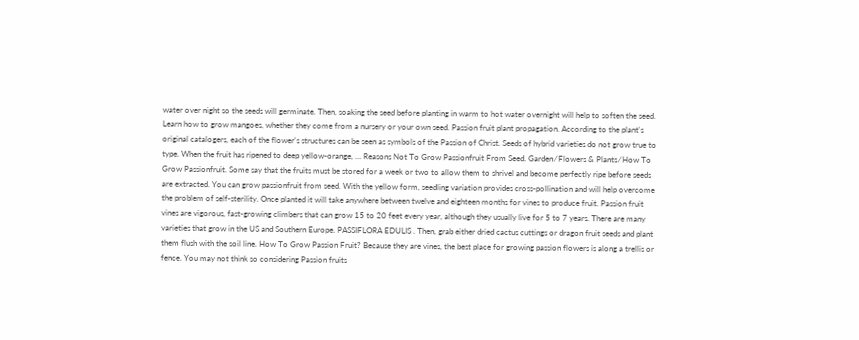water over night so the seeds will germinate. Then, soaking the seed before planting in warm to hot water overnight will help to soften the seed. Learn how to grow mangoes, whether they come from a nursery or your own seed. Passion fruit plant propagation. According to the plant's original catalogers, each of the flower's structures can be seen as symbols of the Passion of Christ. Seeds of hybrid varieties do not grow true to type. When the fruit has ripened to deep yellow-orange, … Reasons Not To Grow Passionfruit From Seed. Garden ⁄ Flowers & Plants ⁄ How To Grow Passionfruit. Some say that the fruits must be stored for a week or two to allow them to shrivel and become perfectly ripe before seeds are extracted. You can grow passionfruit from seed. With the yellow form, seedling variation provides cross-pollination and will help overcome the problem of self-sterility. Once planted it will take anywhere between twelve and eighteen months for vines to produce fruit. Passion fruit vines are vigorous, fast-growing climbers that can grow 15 to 20 feet every year, although they usually live for 5 to 7 years. There are many varieties that grow in the US and Southern Europe. PASSIFLORA EDULIS . Then, grab either dried cactus cuttings or dragon fruit seeds and plant them flush with the soil line. How To Grow Passion Fruit? Because they are vines, the best place for growing passion flowers is along a trellis or fence. You may not think so considering Passion fruits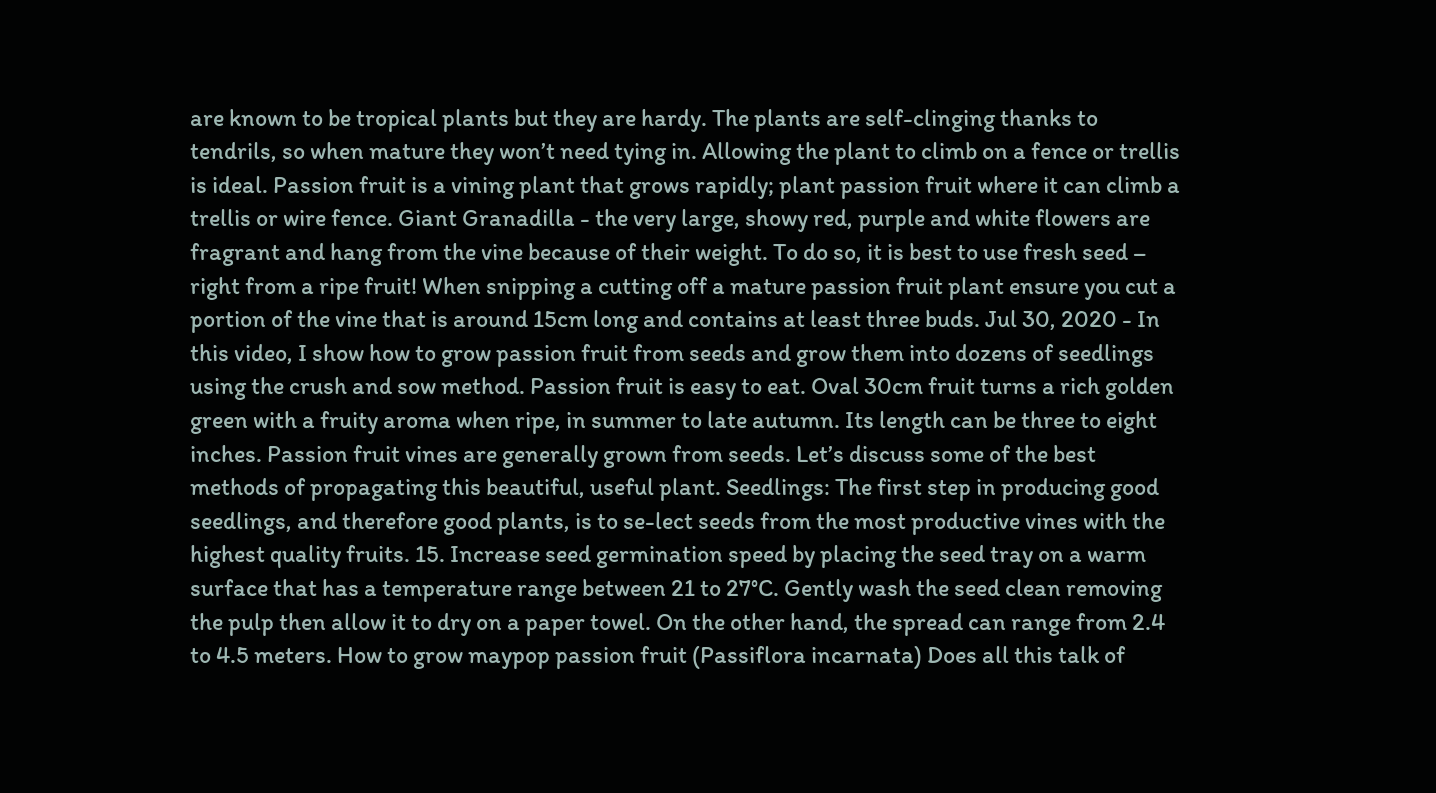are known to be tropical plants but they are hardy. The plants are self-clinging thanks to tendrils, so when mature they won’t need tying in. Allowing the plant to climb on a fence or trellis is ideal. Passion fruit is a vining plant that grows rapidly; plant passion fruit where it can climb a trellis or wire fence. Giant Granadilla - the very large, showy red, purple and white flowers are fragrant and hang from the vine because of their weight. To do so, it is best to use fresh seed – right from a ripe fruit! When snipping a cutting off a mature passion fruit plant ensure you cut a portion of the vine that is around 15cm long and contains at least three buds. Jul 30, 2020 - In this video, I show how to grow passion fruit from seeds and grow them into dozens of seedlings using the crush and sow method. Passion fruit is easy to eat. Oval 30cm fruit turns a rich golden green with a fruity aroma when ripe, in summer to late autumn. Its length can be three to eight inches. Passion fruit vines are generally grown from seeds. Let’s discuss some of the best methods of propagating this beautiful, useful plant. Seedlings: The first step in producing good seedlings, and therefore good plants, is to se-lect seeds from the most productive vines with the highest quality fruits. 15. Increase seed germination speed by placing the seed tray on a warm surface that has a temperature range between 21 to 27°C. Gently wash the seed clean removing the pulp then allow it to dry on a paper towel. On the other hand, the spread can range from 2.4 to 4.5 meters. How to grow maypop passion fruit (Passiflora incarnata) Does all this talk of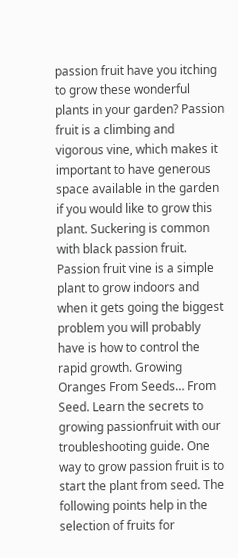passion fruit have you itching to grow these wonderful plants in your garden? Passion fruit is a climbing and vigorous vine, which makes it important to have generous space available in the garden if you would like to grow this plant. Suckering is common with black passion fruit. Passion fruit vine is a simple plant to grow indoors and when it gets going the biggest problem you will probably have is how to control the rapid growth. Growing Oranges From Seeds… From Seed. Learn the secrets to growing passionfruit with our troubleshooting guide. One way to grow passion fruit is to start the plant from seed. The following points help in the selection of fruits for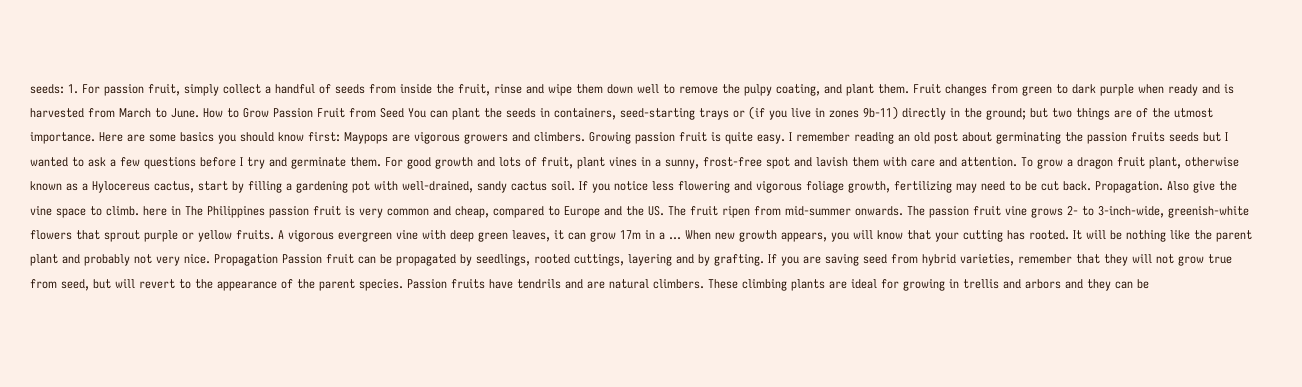seeds: 1. For passion fruit, simply collect a handful of seeds from inside the fruit, rinse and wipe them down well to remove the pulpy coating, and plant them. Fruit changes from green to dark purple when ready and is harvested from March to June. How to Grow Passion Fruit from Seed You can plant the seeds in containers, seed-starting trays or (if you live in zones 9b-11) directly in the ground; but two things are of the utmost importance. Here are some basics you should know first: Maypops are vigorous growers and climbers. Growing passion fruit is quite easy. I remember reading an old post about germinating the passion fruits seeds but I wanted to ask a few questions before I try and germinate them. For good growth and lots of fruit, plant vines in a sunny, frost-free spot and lavish them with care and attention. To grow a dragon fruit plant, otherwise known as a Hylocereus cactus, start by filling a gardening pot with well-drained, sandy cactus soil. If you notice less flowering and vigorous foliage growth, fertilizing may need to be cut back. Propagation. Also give the vine space to climb. here in The Philippines passion fruit is very common and cheap, compared to Europe and the US. The fruit ripen from mid-summer onwards. The passion fruit vine grows 2- to 3-inch-wide, greenish-white flowers that sprout purple or yellow fruits. A vigorous evergreen vine with deep green leaves, it can grow 17m in a … When new growth appears, you will know that your cutting has rooted. It will be nothing like the parent plant and probably not very nice. Propagation Passion fruit can be propagated by seedlings, rooted cuttings, layering and by grafting. If you are saving seed from hybrid varieties, remember that they will not grow true from seed, but will revert to the appearance of the parent species. Passion fruits have tendrils and are natural climbers. These climbing plants are ideal for growing in trellis and arbors and they can be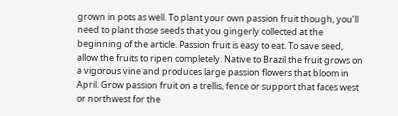grown in pots as well. To plant your own passion fruit though, you’ll need to plant those seeds that you gingerly collected at the beginning of the article. Passion fruit is easy to eat. To save seed, allow the fruits to ripen completely. Native to Brazil the fruit grows on a vigorous vine and produces large passion flowers that bloom in April. Grow passion fruit on a trellis, fence or support that faces west or northwest for the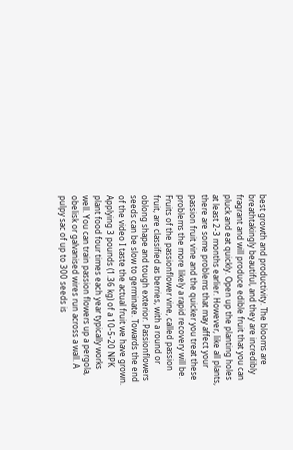best growth and productivity. The blooms are breathtakingly beautiful, and they are incredibly fragrant and will produce edible fruit that you can pluck and eat quickly. Open up the planting holes at least 2-3 months earlier. However, like all plants, there are some problems that may affect your passion fruit vine and the quicker you treat these problems the more likely a rapid recovery will be. Fruits of the passionflower vine, called passion fruit, are classified as berries, with a round or oblong shape and tough exterior. Passionflowers seeds can be slow to germinate. Towards the end of the video I taste the actual fruit we have grown. Applying 3 pounds (1.36 kg) of a 10-5-20 NPK plant food four times each year typically works well. You can train passion flowers up a pergola, obelisk or galvanised wires run across a wall. A pulpy sac of up to 300 seeds is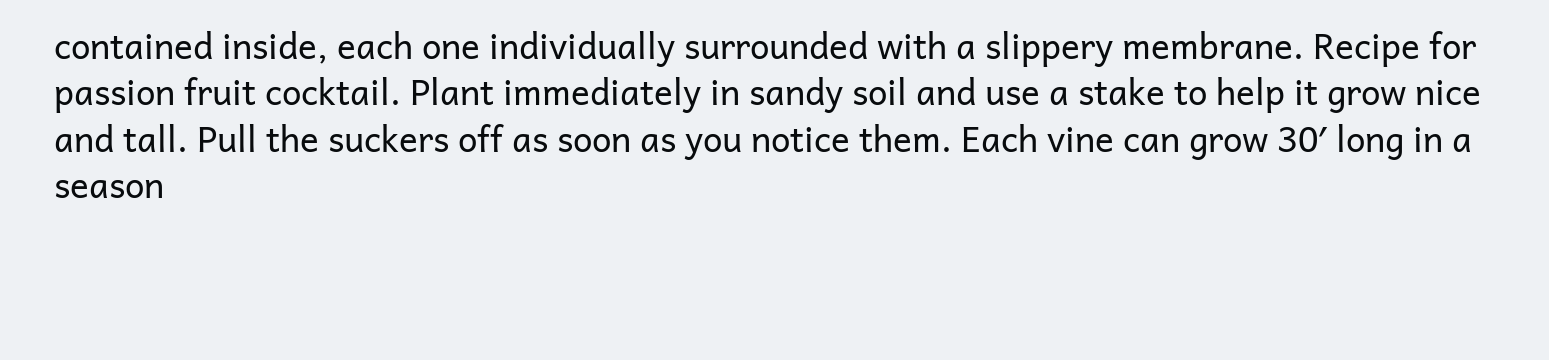contained inside, each one individually surrounded with a slippery membrane. Recipe for passion fruit cocktail. Plant immediately in sandy soil and use a stake to help it grow nice and tall. Pull the suckers off as soon as you notice them. Each vine can grow 30′ long in a season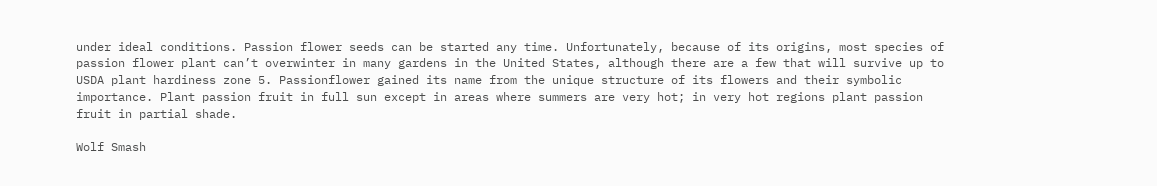under ideal conditions. Passion flower seeds can be started any time. Unfortunately, because of its origins, most species of passion flower plant can’t overwinter in many gardens in the United States, although there are a few that will survive up to USDA plant hardiness zone 5. Passionflower gained its name from the unique structure of its flowers and their symbolic importance. Plant passion fruit in full sun except in areas where summers are very hot; in very hot regions plant passion fruit in partial shade.

Wolf Smash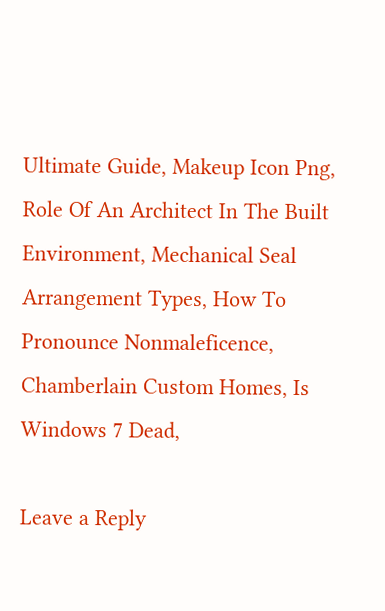Ultimate Guide, Makeup Icon Png, Role Of An Architect In The Built Environment, Mechanical Seal Arrangement Types, How To Pronounce Nonmaleficence, Chamberlain Custom Homes, Is Windows 7 Dead,

Leave a Reply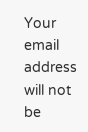Your email address will not be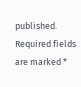published. Required fields are marked *